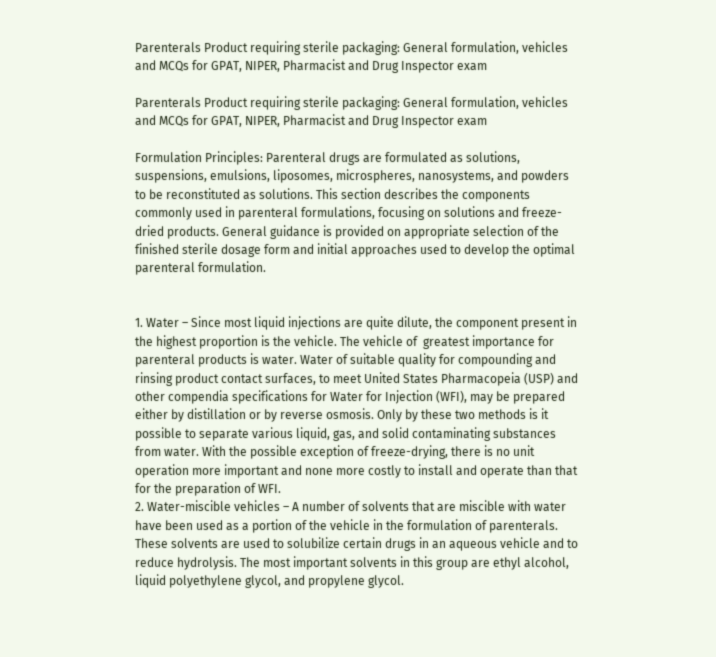Parenterals Product requiring sterile packaging: General formulation, vehicles and MCQs for GPAT, NIPER, Pharmacist and Drug Inspector exam

Parenterals Product requiring sterile packaging: General formulation, vehicles and MCQs for GPAT, NIPER, Pharmacist and Drug Inspector exam

Formulation Principles: Parenteral drugs are formulated as solutions, suspensions, emulsions, liposomes, microspheres, nanosystems, and powders to be reconstituted as solutions. This section describes the components commonly used in parenteral formulations, focusing on solutions and freeze-dried products. General guidance is provided on appropriate selection of the finished sterile dosage form and initial approaches used to develop the optimal parenteral formulation.


1. Water – Since most liquid injections are quite dilute, the component present in the highest proportion is the vehicle. The vehicle of  greatest importance for parenteral products is water. Water of suitable quality for compounding and rinsing product contact surfaces, to meet United States Pharmacopeia (USP) and other compendia specifications for Water for Injection (WFI), may be prepared either by distillation or by reverse osmosis. Only by these two methods is it possible to separate various liquid, gas, and solid contaminating substances from water. With the possible exception of freeze-drying, there is no unit operation more important and none more costly to install and operate than that for the preparation of WFI.
2. Water-miscible vehicles – A number of solvents that are miscible with water have been used as a portion of the vehicle in the formulation of parenterals. These solvents are used to solubilize certain drugs in an aqueous vehicle and to reduce hydrolysis. The most important solvents in this group are ethyl alcohol, liquid polyethylene glycol, and propylene glycol.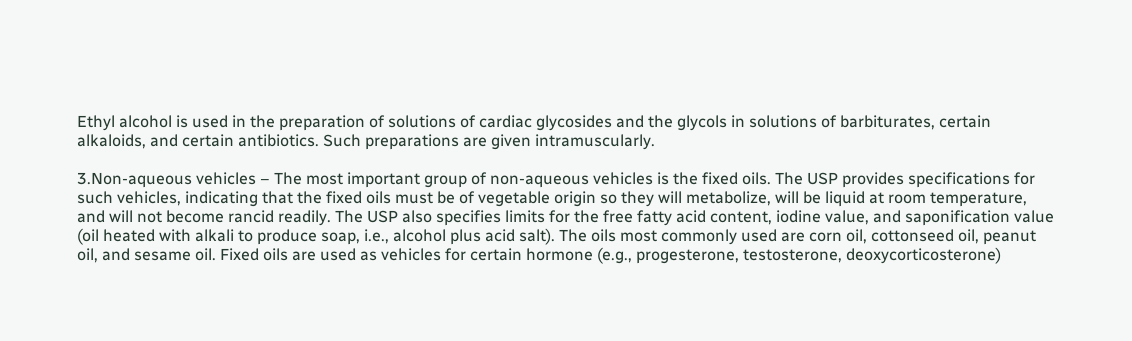Ethyl alcohol is used in the preparation of solutions of cardiac glycosides and the glycols in solutions of barbiturates, certain alkaloids, and certain antibiotics. Such preparations are given intramuscularly.

3.Non-aqueous vehicles – The most important group of non-aqueous vehicles is the fixed oils. The USP provides specifications for such vehicles, indicating that the fixed oils must be of vegetable origin so they will metabolize, will be liquid at room temperature, and will not become rancid readily. The USP also specifies limits for the free fatty acid content, iodine value, and saponification value (oil heated with alkali to produce soap, i.e., alcohol plus acid salt). The oils most commonly used are corn oil, cottonseed oil, peanut oil, and sesame oil. Fixed oils are used as vehicles for certain hormone (e.g., progesterone, testosterone, deoxycorticosterone)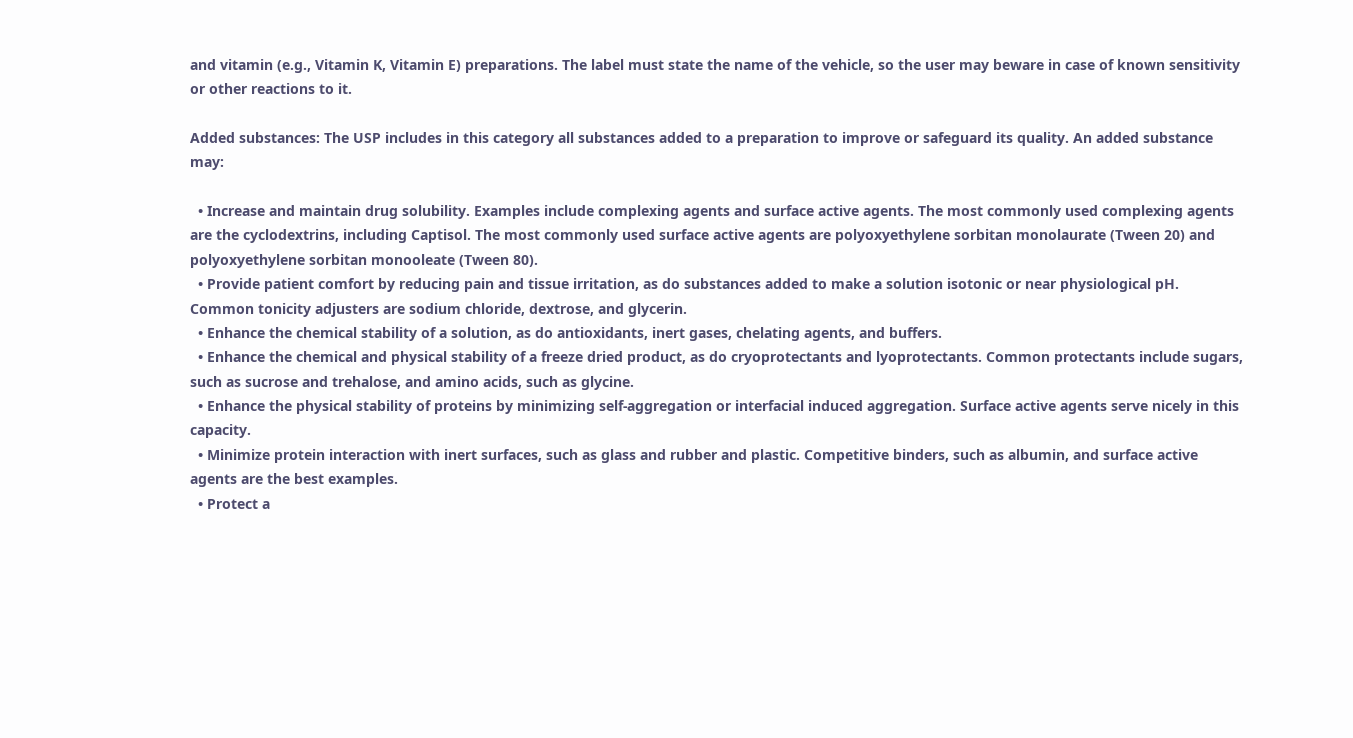and vitamin (e.g., Vitamin K, Vitamin E) preparations. The label must state the name of the vehicle, so the user may beware in case of known sensitivity or other reactions to it.

Added substances: The USP includes in this category all substances added to a preparation to improve or safeguard its quality. An added substance may:

  • Increase and maintain drug solubility. Examples include complexing agents and surface active agents. The most commonly used complexing agents are the cyclodextrins, including Captisol. The most commonly used surface active agents are polyoxyethylene sorbitan monolaurate (Tween 20) and polyoxyethylene sorbitan monooleate (Tween 80).
  • Provide patient comfort by reducing pain and tissue irritation, as do substances added to make a solution isotonic or near physiological pH. Common tonicity adjusters are sodium chloride, dextrose, and glycerin.
  • Enhance the chemical stability of a solution, as do antioxidants, inert gases, chelating agents, and buffers.
  • Enhance the chemical and physical stability of a freeze dried product, as do cryoprotectants and lyoprotectants. Common protectants include sugars, such as sucrose and trehalose, and amino acids, such as glycine.
  • Enhance the physical stability of proteins by minimizing self-aggregation or interfacial induced aggregation. Surface active agents serve nicely in this capacity.
  • Minimize protein interaction with inert surfaces, such as glass and rubber and plastic. Competitive binders, such as albumin, and surface active agents are the best examples.
  • Protect a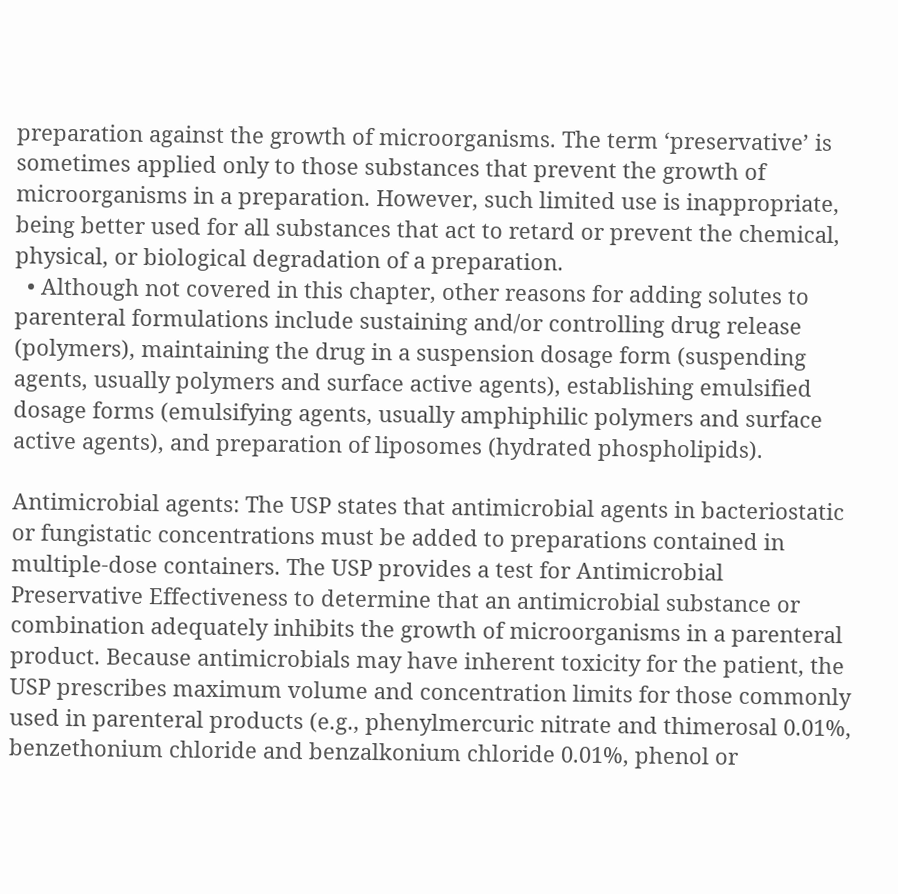preparation against the growth of microorganisms. The term ‘preservative’ is sometimes applied only to those substances that prevent the growth of microorganisms in a preparation. However, such limited use is inappropriate, being better used for all substances that act to retard or prevent the chemical, physical, or biological degradation of a preparation.
  • Although not covered in this chapter, other reasons for adding solutes to parenteral formulations include sustaining and/or controlling drug release (polymers), maintaining the drug in a suspension dosage form (suspending agents, usually polymers and surface active agents), establishing emulsified dosage forms (emulsifying agents, usually amphiphilic polymers and surface active agents), and preparation of liposomes (hydrated phospholipids).

Antimicrobial agents: The USP states that antimicrobial agents in bacteriostatic or fungistatic concentrations must be added to preparations contained in multiple-dose containers. The USP provides a test for Antimicrobial Preservative Effectiveness to determine that an antimicrobial substance or combination adequately inhibits the growth of microorganisms in a parenteral product. Because antimicrobials may have inherent toxicity for the patient, the USP prescribes maximum volume and concentration limits for those commonly used in parenteral products (e.g., phenylmercuric nitrate and thimerosal 0.01%, benzethonium chloride and benzalkonium chloride 0.01%, phenol or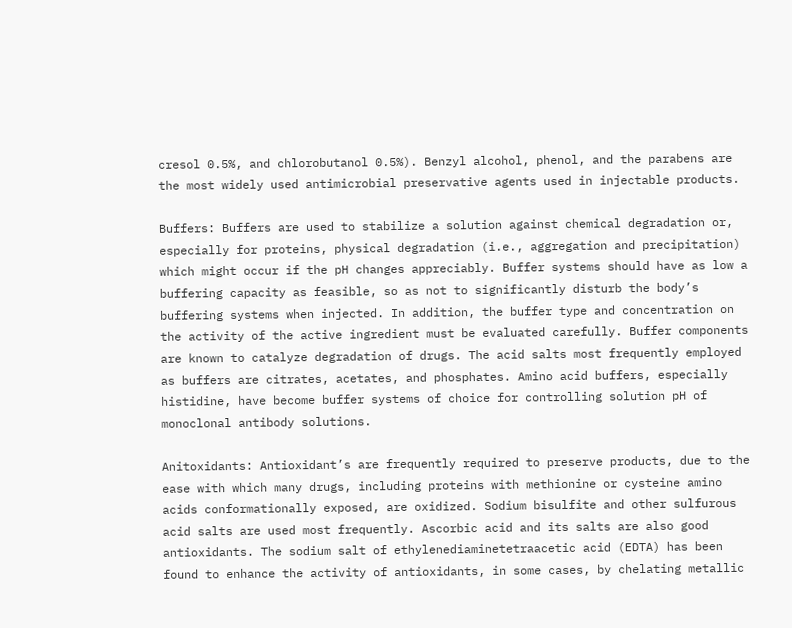cresol 0.5%, and chlorobutanol 0.5%). Benzyl alcohol, phenol, and the parabens are the most widely used antimicrobial preservative agents used in injectable products.

Buffers: Buffers are used to stabilize a solution against chemical degradation or, especially for proteins, physical degradation (i.e., aggregation and precipitation) which might occur if the pH changes appreciably. Buffer systems should have as low a buffering capacity as feasible, so as not to significantly disturb the body’s buffering systems when injected. In addition, the buffer type and concentration on the activity of the active ingredient must be evaluated carefully. Buffer components are known to catalyze degradation of drugs. The acid salts most frequently employed as buffers are citrates, acetates, and phosphates. Amino acid buffers, especially histidine, have become buffer systems of choice for controlling solution pH of monoclonal antibody solutions.

Anitoxidants: Antioxidant’s are frequently required to preserve products, due to the ease with which many drugs, including proteins with methionine or cysteine amino acids conformationally exposed, are oxidized. Sodium bisulfite and other sulfurous acid salts are used most frequently. Ascorbic acid and its salts are also good antioxidants. The sodium salt of ethylenediaminetetraacetic acid (EDTA) has been found to enhance the activity of antioxidants, in some cases, by chelating metallic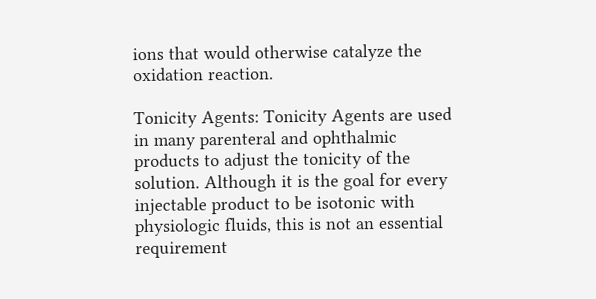ions that would otherwise catalyze the oxidation reaction.

Tonicity Agents: Tonicity Agents are used in many parenteral and ophthalmic products to adjust the tonicity of the solution. Although it is the goal for every injectable product to be isotonic with physiologic fluids, this is not an essential requirement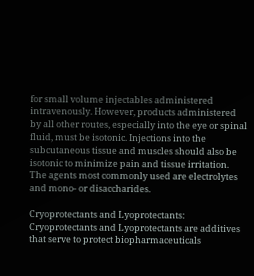for small volume injectables administered intravenously. However, products administered by all other routes, especially into the eye or spinal fluid, must be isotonic. Injections into the subcutaneous tissue and muscles should also be isotonic to minimize pain and tissue irritation. The agents most commonly used are electrolytes and mono- or disaccharides.

Cryoprotectants and Lyoprotectants: Cryoprotectants and Lyoprotectants are additives that serve to protect biopharmaceuticals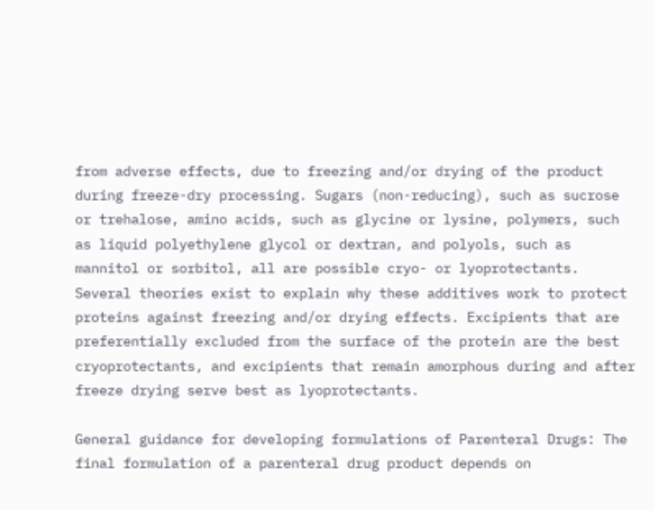from adverse effects, due to freezing and/or drying of the product during freeze-dry processing. Sugars (non-reducing), such as sucrose or trehalose, amino acids, such as glycine or lysine, polymers, such as liquid polyethylene glycol or dextran, and polyols, such as mannitol or sorbitol, all are possible cryo- or lyoprotectants. Several theories exist to explain why these additives work to protect proteins against freezing and/or drying effects. Excipients that are preferentially excluded from the surface of the protein are the best cryoprotectants, and excipients that remain amorphous during and after freeze drying serve best as lyoprotectants.

General guidance for developing formulations of Parenteral Drugs: The final formulation of a parenteral drug product depends on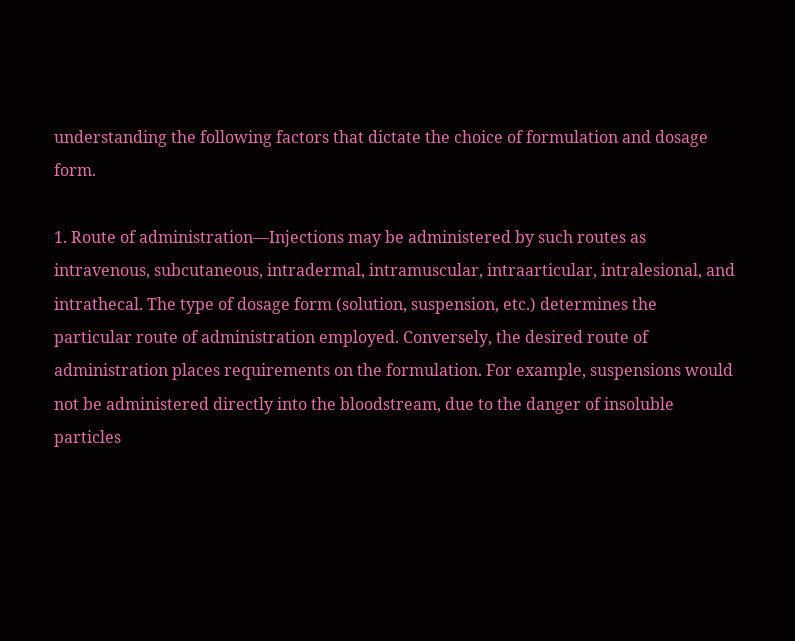understanding the following factors that dictate the choice of formulation and dosage form.

1. Route of administration—Injections may be administered by such routes as intravenous, subcutaneous, intradermal, intramuscular, intraarticular, intralesional, and intrathecal. The type of dosage form (solution, suspension, etc.) determines the particular route of administration employed. Conversely, the desired route of administration places requirements on the formulation. For example, suspensions would not be administered directly into the bloodstream, due to the danger of insoluble particles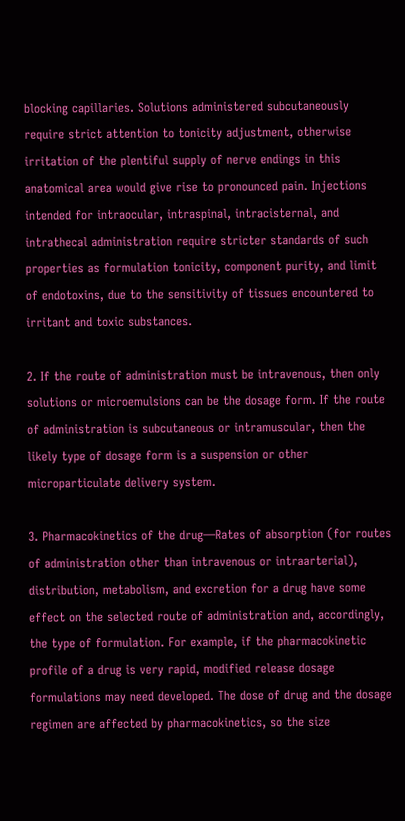blocking capillaries. Solutions administered subcutaneously require strict attention to tonicity adjustment, otherwise irritation of the plentiful supply of nerve endings in this anatomical area would give rise to pronounced pain. Injections intended for intraocular, intraspinal, intracisternal, and intrathecal administration require stricter standards of such properties as formulation tonicity, component purity, and limit of endotoxins, due to the sensitivity of tissues encountered to irritant and toxic substances.

2. If the route of administration must be intravenous, then only solutions or microemulsions can be the dosage form. If the route of administration is subcutaneous or intramuscular, then the likely type of dosage form is a suspension or other microparticulate delivery system.

3. Pharmacokinetics of the drug—Rates of absorption (for routes of administration other than intravenous or intraarterial), distribution, metabolism, and excretion for a drug have some effect on the selected route of administration and, accordingly, the type of formulation. For example, if the pharmacokinetic profile of a drug is very rapid, modified release dosage formulations may need developed. The dose of drug and the dosage regimen are affected by pharmacokinetics, so the size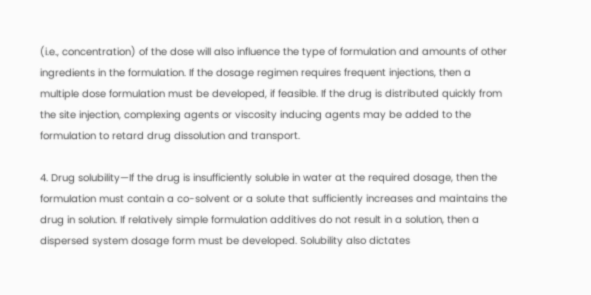(i.e., concentration) of the dose will also influence the type of formulation and amounts of other ingredients in the formulation. If the dosage regimen requires frequent injections, then a multiple dose formulation must be developed, if feasible. If the drug is distributed quickly from the site injection, complexing agents or viscosity inducing agents may be added to the formulation to retard drug dissolution and transport.

4. Drug solubility—If the drug is insufficiently soluble in water at the required dosage, then the formulation must contain a co-solvent or a solute that sufficiently increases and maintains the drug in solution. If relatively simple formulation additives do not result in a solution, then a dispersed system dosage form must be developed. Solubility also dictates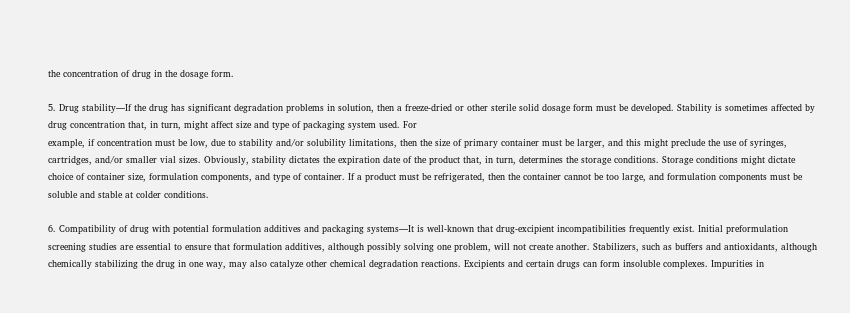the concentration of drug in the dosage form.

5. Drug stability—If the drug has significant degradation problems in solution, then a freeze-dried or other sterile solid dosage form must be developed. Stability is sometimes affected by drug concentration that, in turn, might affect size and type of packaging system used. For
example, if concentration must be low, due to stability and/or solubility limitations, then the size of primary container must be larger, and this might preclude the use of syringes, cartridges, and/or smaller vial sizes. Obviously, stability dictates the expiration date of the product that, in turn, determines the storage conditions. Storage conditions might dictate choice of container size, formulation components, and type of container. If a product must be refrigerated, then the container cannot be too large, and formulation components must be soluble and stable at colder conditions.

6. Compatibility of drug with potential formulation additives and packaging systems—It is well-known that drug-excipient incompatibilities frequently exist. Initial preformulation screening studies are essential to ensure that formulation additives, although possibly solving one problem, will not create another. Stabilizers, such as buffers and antioxidants, although chemically stabilizing the drug in one way, may also catalyze other chemical degradation reactions. Excipients and certain drugs can form insoluble complexes. Impurities in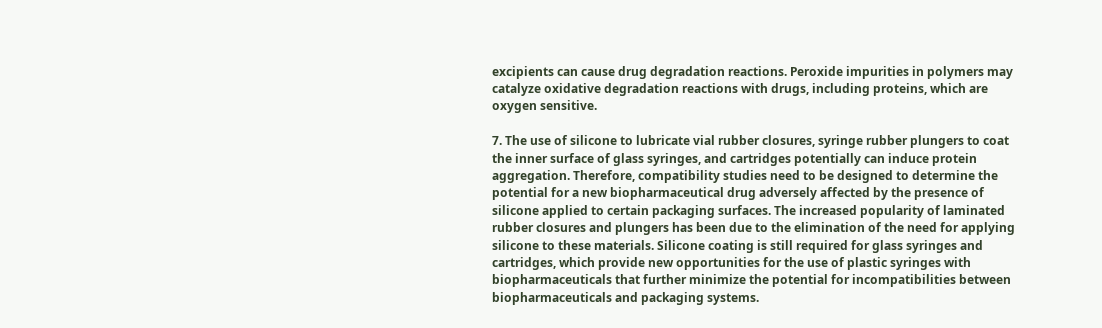excipients can cause drug degradation reactions. Peroxide impurities in polymers may catalyze oxidative degradation reactions with drugs, including proteins, which are oxygen sensitive.

7. The use of silicone to lubricate vial rubber closures, syringe rubber plungers to coat the inner surface of glass syringes, and cartridges potentially can induce protein aggregation. Therefore, compatibility studies need to be designed to determine the potential for a new biopharmaceutical drug adversely affected by the presence of silicone applied to certain packaging surfaces. The increased popularity of laminated rubber closures and plungers has been due to the elimination of the need for applying silicone to these materials. Silicone coating is still required for glass syringes and cartridges, which provide new opportunities for the use of plastic syringes with biopharmaceuticals that further minimize the potential for incompatibilities between biopharmaceuticals and packaging systems.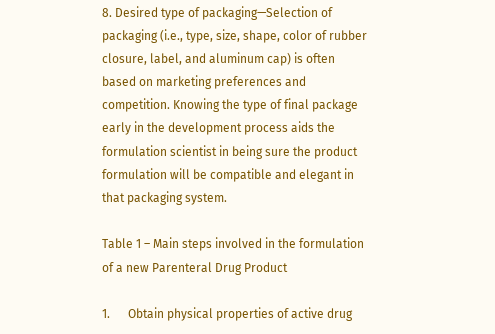8. Desired type of packaging—Selection of packaging (i.e., type, size, shape, color of rubber closure, label, and aluminum cap) is often based on marketing preferences and competition. Knowing the type of final package early in the development process aids the formulation scientist in being sure the product formulation will be compatible and elegant in that packaging system.

Table 1 – Main steps involved in the formulation of a new Parenteral Drug Product

1.      Obtain physical properties of active drug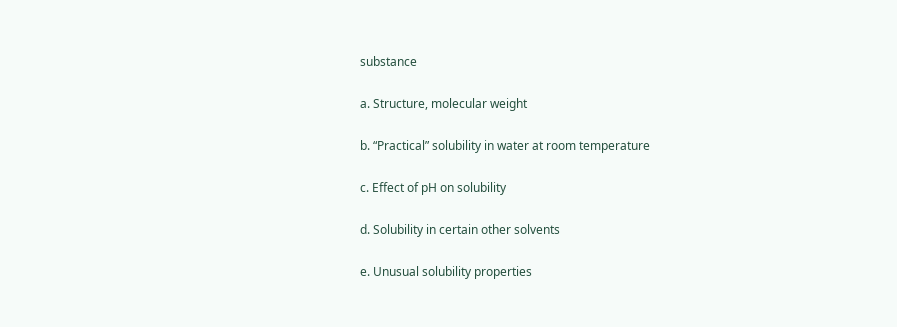substance

a. Structure, molecular weight

b. “Practical” solubility in water at room temperature

c. Effect of pH on solubility

d. Solubility in certain other solvents

e. Unusual solubility properties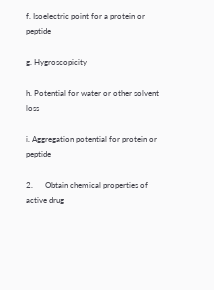f. Isoelectric point for a protein or peptide

g. Hygroscopicity

h. Potential for water or other solvent loss

i. Aggregation potential for protein or peptide

2.      Obtain chemical properties of active drug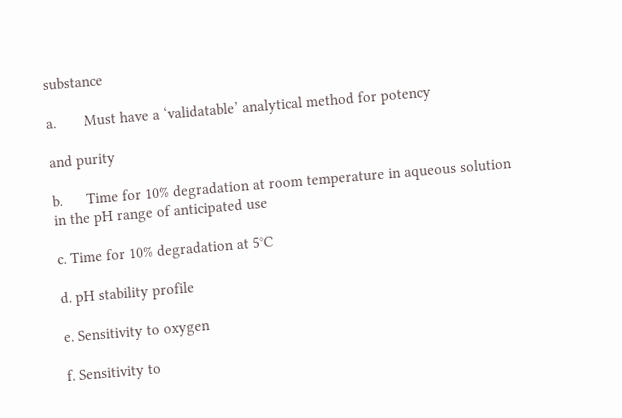substance

a.       Must have a ‘validatable’ analytical method for potency

and purity

b.      Time for 10% degradation at room temperature in aqueous solution in the pH range of anticipated use

c. Time for 10% degradation at 5°C

d. pH stability profile

e. Sensitivity to oxygen

f. Sensitivity to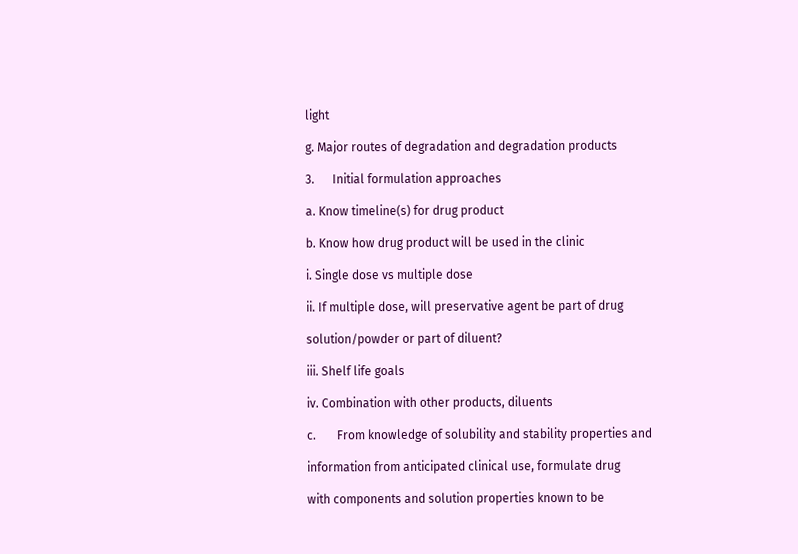light

g. Major routes of degradation and degradation products

3.      Initial formulation approaches

a. Know timeline(s) for drug product

b. Know how drug product will be used in the clinic

i. Single dose vs multiple dose

ii. If multiple dose, will preservative agent be part of drug

solution/powder or part of diluent?

iii. Shelf life goals

iv. Combination with other products, diluents

c.       From knowledge of solubility and stability properties and

information from anticipated clinical use, formulate drug

with components and solution properties known to be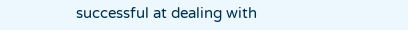successful at dealing with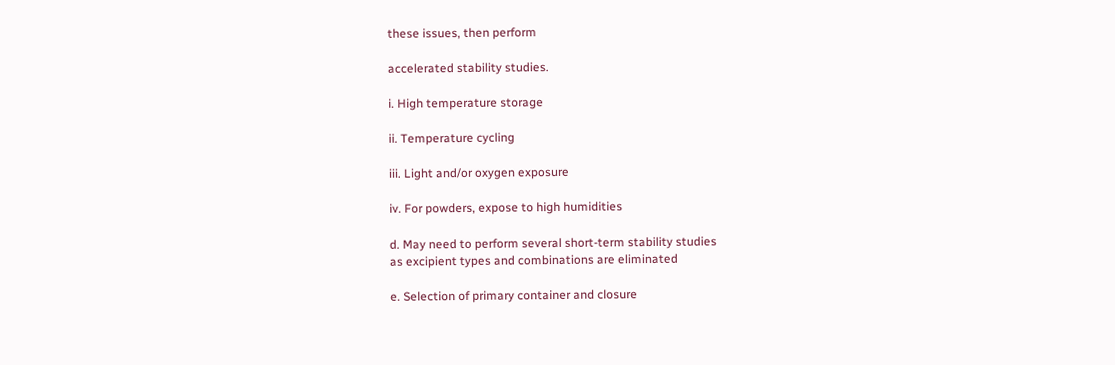these issues, then perform

accelerated stability studies.

i. High temperature storage

ii. Temperature cycling

iii. Light and/or oxygen exposure

iv. For powders, expose to high humidities

d. May need to perform several short-term stability studies
as excipient types and combinations are eliminated

e. Selection of primary container and closure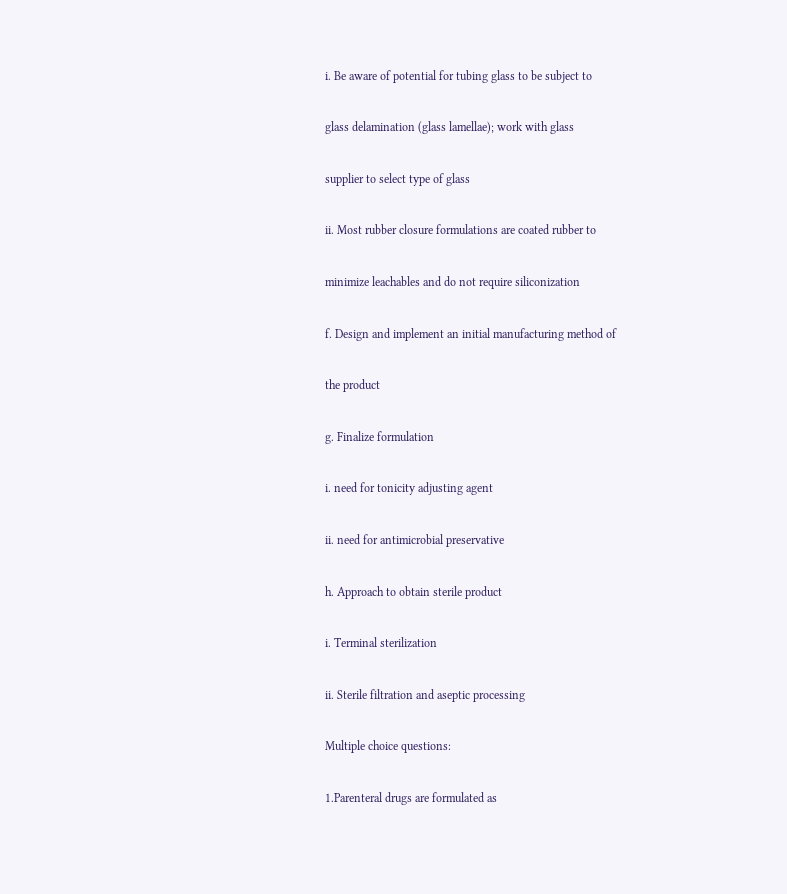i. Be aware of potential for tubing glass to be subject to

glass delamination (glass lamellae); work with glass

supplier to select type of glass

ii. Most rubber closure formulations are coated rubber to

minimize leachables and do not require siliconization

f. Design and implement an initial manufacturing method of

the product

g. Finalize formulation

i. need for tonicity adjusting agent

ii. need for antimicrobial preservative

h. Approach to obtain sterile product

i. Terminal sterilization

ii. Sterile filtration and aseptic processing

Multiple choice questions:

1.Parenteral drugs are formulated as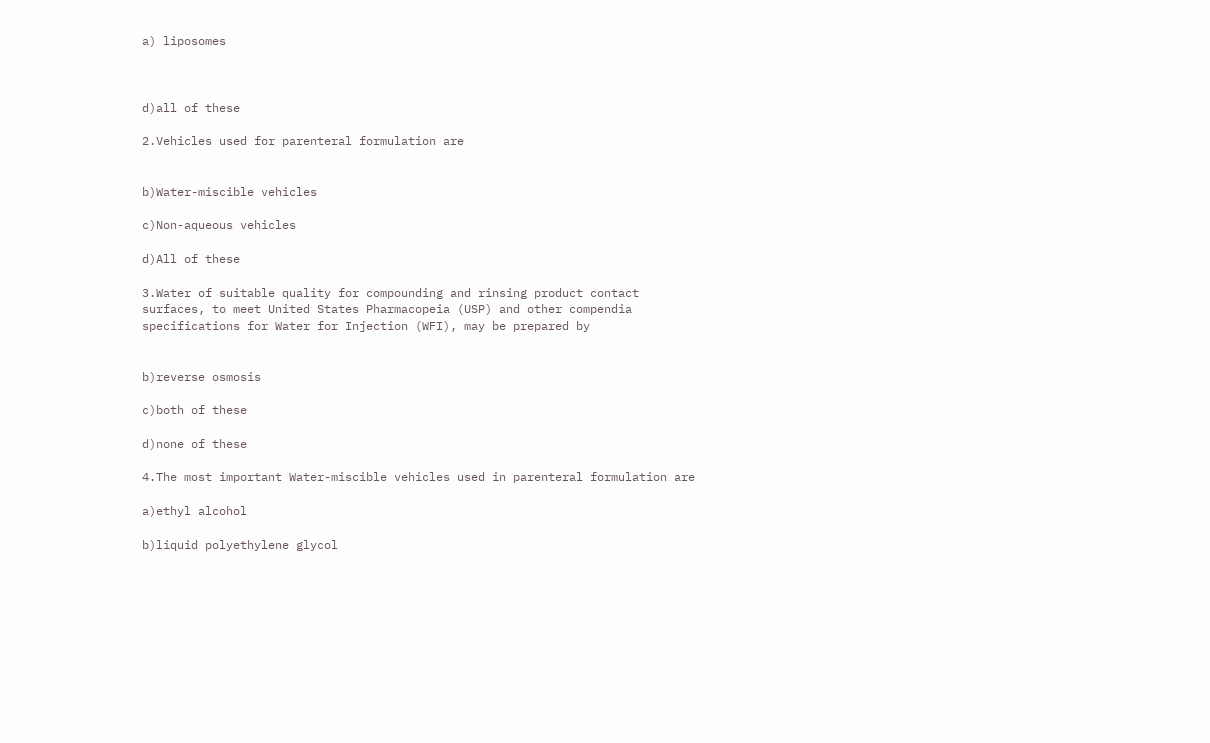a) liposomes



d)all of these

2.Vehicles used for parenteral formulation are


b)Water-miscible vehicles

c)Non-aqueous vehicles

d)All of these

3.Water of suitable quality for compounding and rinsing product contact surfaces, to meet United States Pharmacopeia (USP) and other compendia specifications for Water for Injection (WFI), may be prepared by


b)reverse osmosis

c)both of these

d)none of these

4.The most important Water-miscible vehicles used in parenteral formulation are

a)ethyl alcohol

b)liquid polyethylene glycol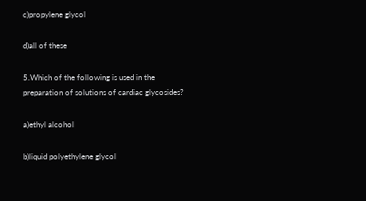c)propylene glycol

d)all of these

5.Which of the following is used in the preparation of solutions of cardiac glycosides?

a)ethyl alcohol

b)liquid polyethylene glycol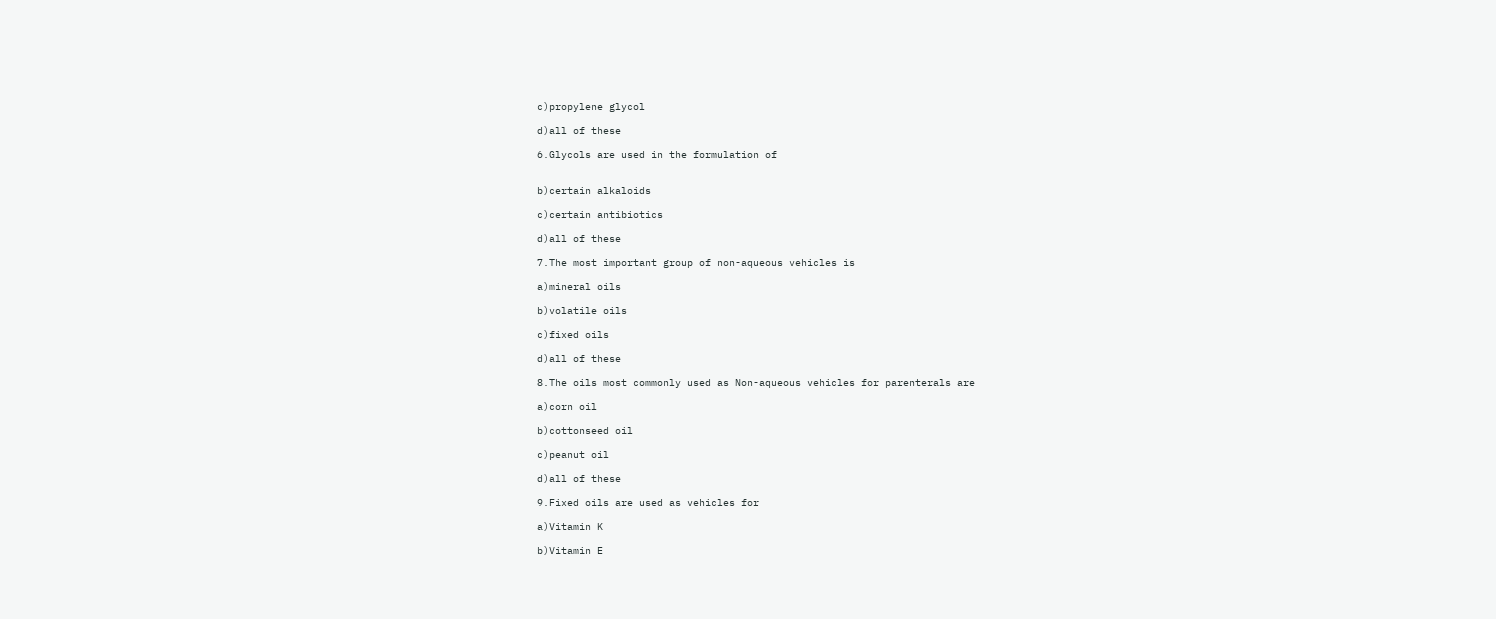c)propylene glycol

d)all of these

6.Glycols are used in the formulation of


b)certain alkaloids

c)certain antibiotics

d)all of these

7.The most important group of non-aqueous vehicles is

a)mineral oils

b)volatile oils

c)fixed oils

d)all of these

8.The oils most commonly used as Non-aqueous vehicles for parenterals are

a)corn oil

b)cottonseed oil

c)peanut oil

d)all of these

9.Fixed oils are used as vehicles for

a)Vitamin K

b)Vitamin E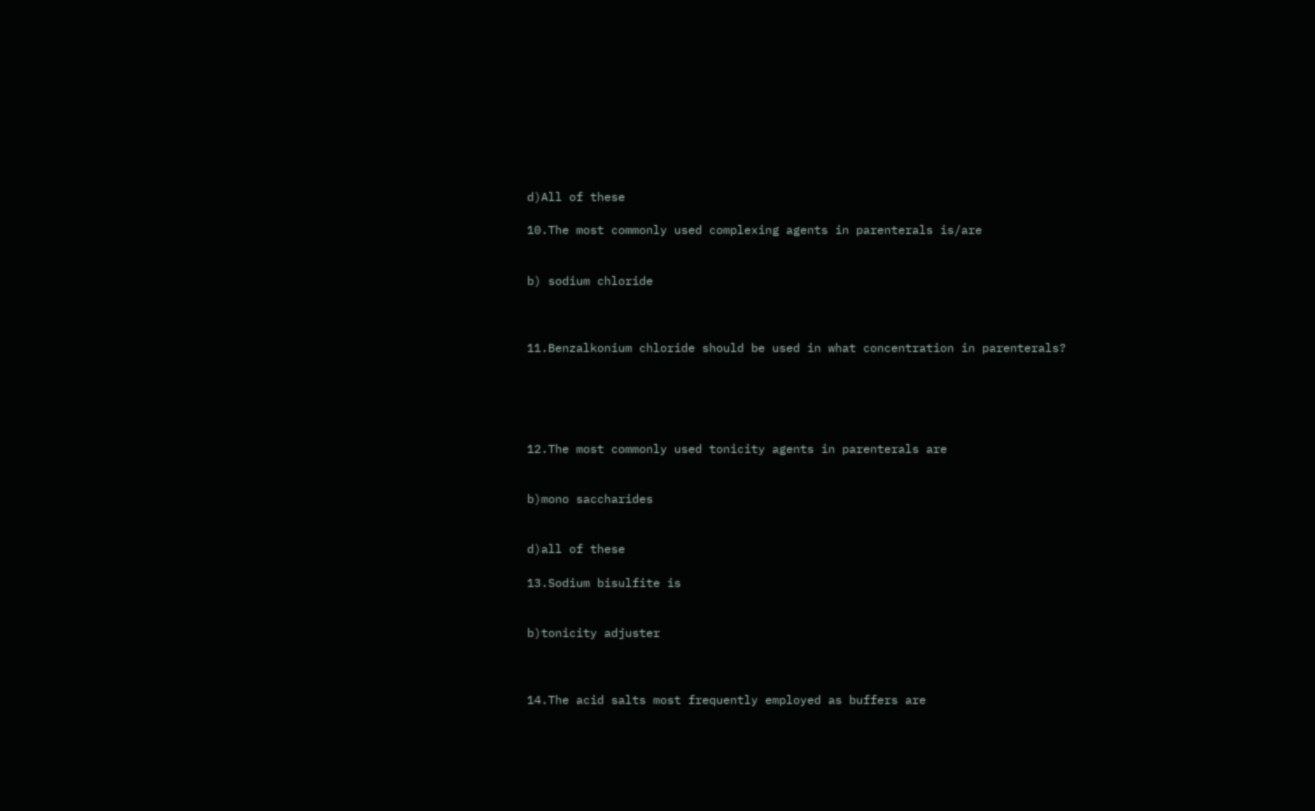d)All of these

10.The most commonly used complexing agents in parenterals is/are


b) sodium chloride



11.Benzalkonium chloride should be used in what concentration in parenterals?





12.The most commonly used tonicity agents in parenterals are


b)mono saccharides


d)all of these

13.Sodium bisulfite is


b)tonicity adjuster



14.The acid salts most frequently employed as buffers are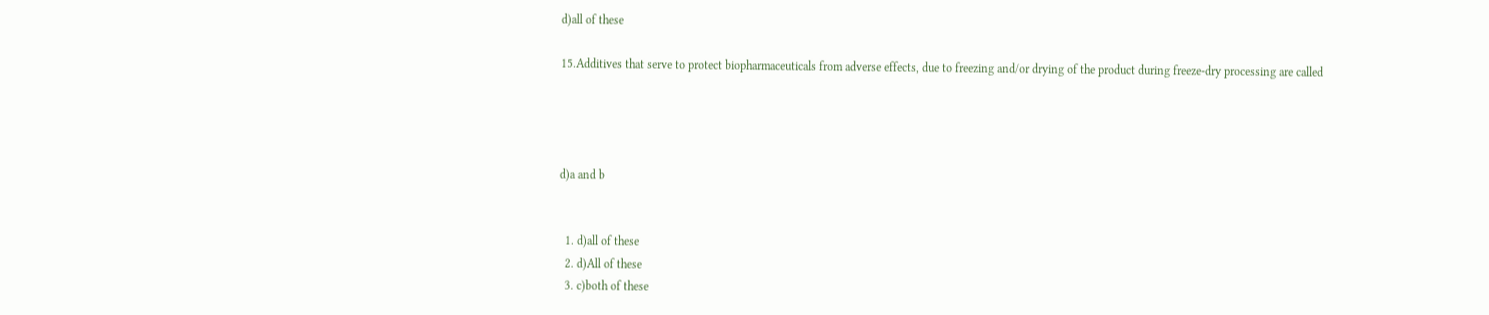d)all of these

15.Additives that serve to protect biopharmaceuticals from adverse effects, due to freezing and/or drying of the product during freeze-dry processing are called




d)a and b


  1. d)all of these
  2. d)All of these
  3. c)both of these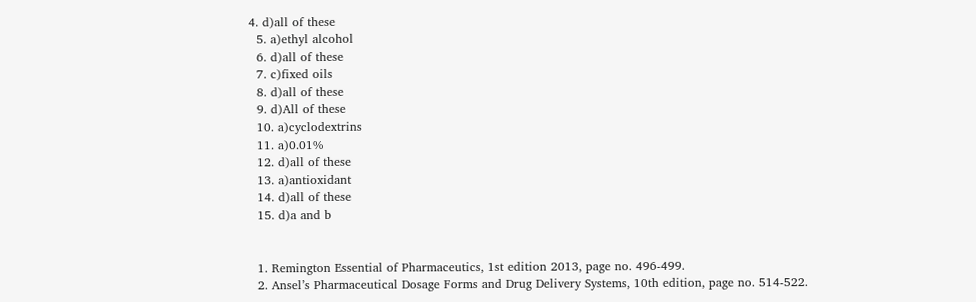4. d)all of these
  5. a)ethyl alcohol
  6. d)all of these
  7. c)fixed oils
  8. d)all of these
  9. d)All of these
  10. a)cyclodextrins
  11. a)0.01%
  12. d)all of these
  13. a)antioxidant
  14. d)all of these
  15. d)a and b


  1. Remington Essential of Pharmaceutics, 1st edition 2013, page no. 496-499.
  2. Ansel’s Pharmaceutical Dosage Forms and Drug Delivery Systems, 10th edition, page no. 514-522.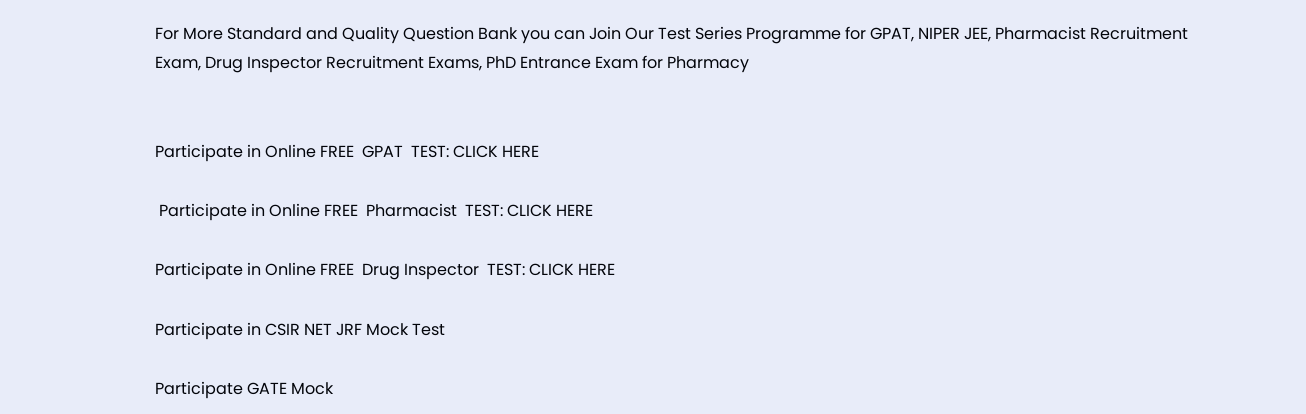For More Standard and Quality Question Bank you can Join Our Test Series Programme for GPAT, NIPER JEE, Pharmacist Recruitment Exam, Drug Inspector Recruitment Exams, PhD Entrance Exam for Pharmacy


Participate in Online FREE  GPAT  TEST: CLICK HERE

 Participate in Online FREE  Pharmacist  TEST: CLICK HERE

Participate in Online FREE  Drug Inspector  TEST: CLICK HERE

Participate in CSIR NET JRF Mock Test

Participate GATE Mock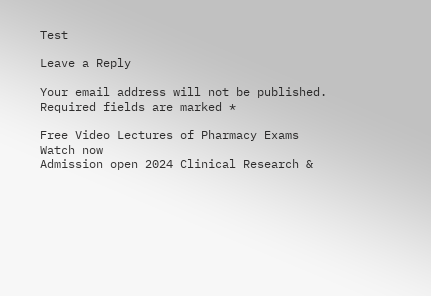Test

Leave a Reply

Your email address will not be published. Required fields are marked *

Free Video Lectures of Pharmacy Exams
Watch now
Admission open 2024 Clinical Research &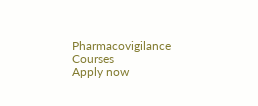Pharmacovigilance Courses
Apply now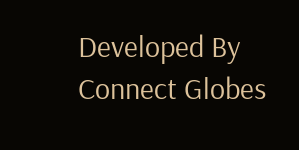Developed By Connect Globes